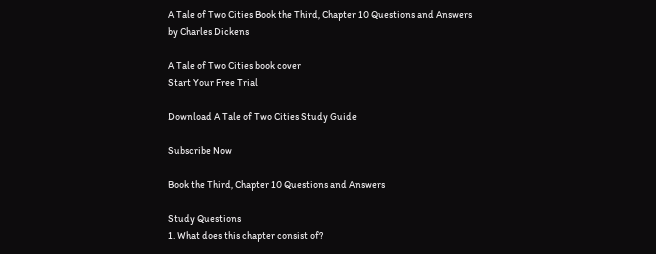A Tale of Two Cities Book the Third, Chapter 10 Questions and Answers
by Charles Dickens

A Tale of Two Cities book cover
Start Your Free Trial

Download A Tale of Two Cities Study Guide

Subscribe Now

Book the Third, Chapter 10 Questions and Answers

Study Questions
1. What does this chapter consist of?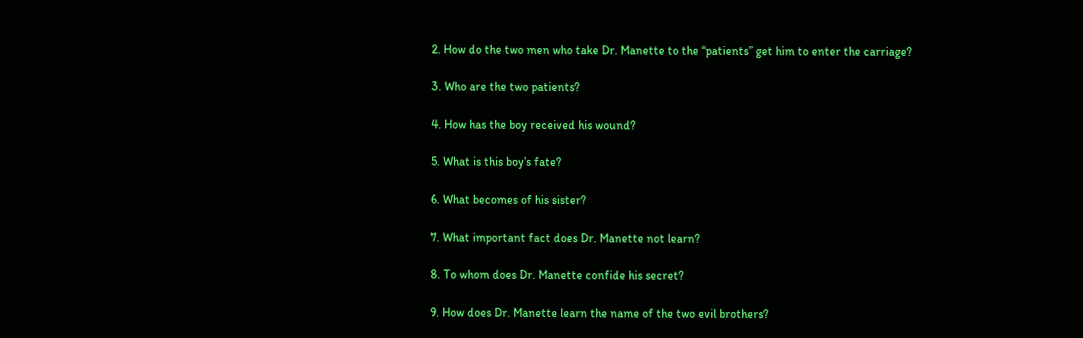2. How do the two men who take Dr. Manette to the “patients” get him to enter the carriage?

3. Who are the two patients?

4. How has the boy received his wound?

5. What is this boy’s fate?

6. What becomes of his sister?

7. What important fact does Dr. Manette not learn?

8. To whom does Dr. Manette confide his secret?

9. How does Dr. Manette learn the name of the two evil brothers?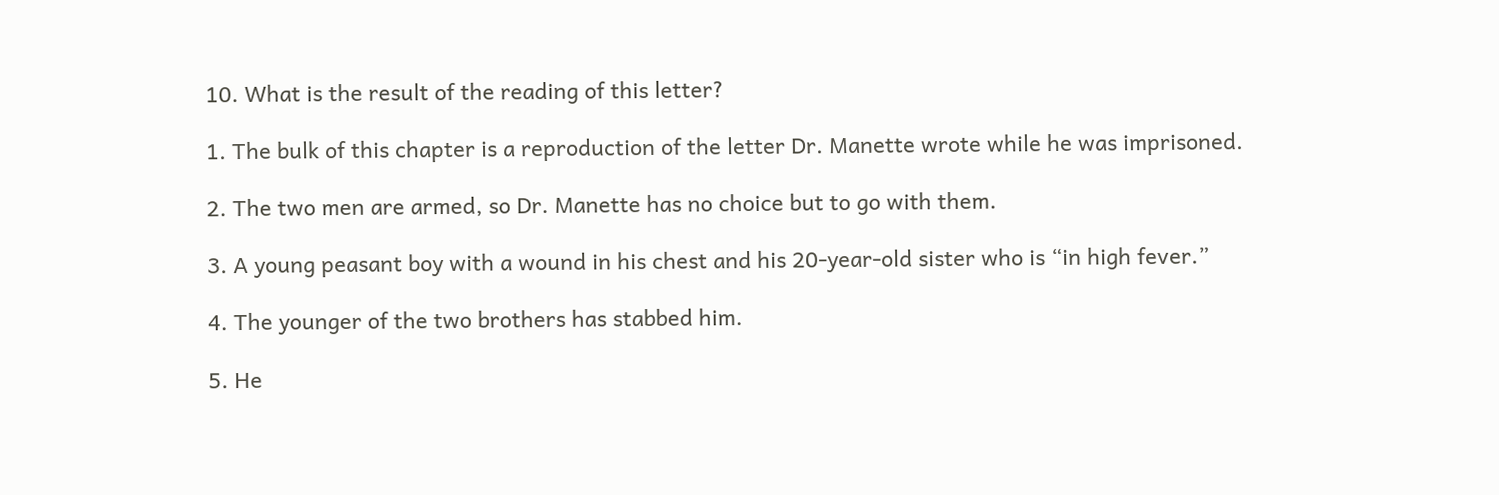10. What is the result of the reading of this letter?

1. The bulk of this chapter is a reproduction of the letter Dr. Manette wrote while he was imprisoned.

2. The two men are armed, so Dr. Manette has no choice but to go with them.

3. A young peasant boy with a wound in his chest and his 20-year-old sister who is “in high fever.”

4. The younger of the two brothers has stabbed him.

5. He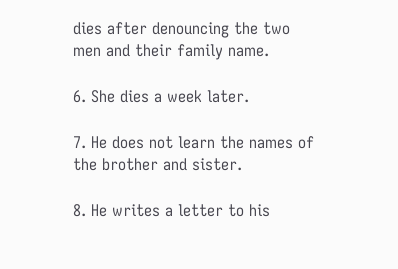dies after denouncing the two men and their family name.

6. She dies a week later.

7. He does not learn the names of the brother and sister.

8. He writes a letter to his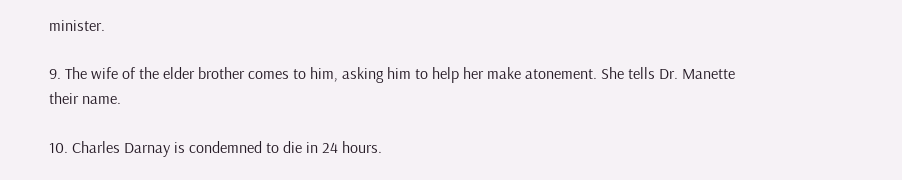minister.

9. The wife of the elder brother comes to him, asking him to help her make atonement. She tells Dr. Manette their name.

10. Charles Darnay is condemned to die in 24 hours.